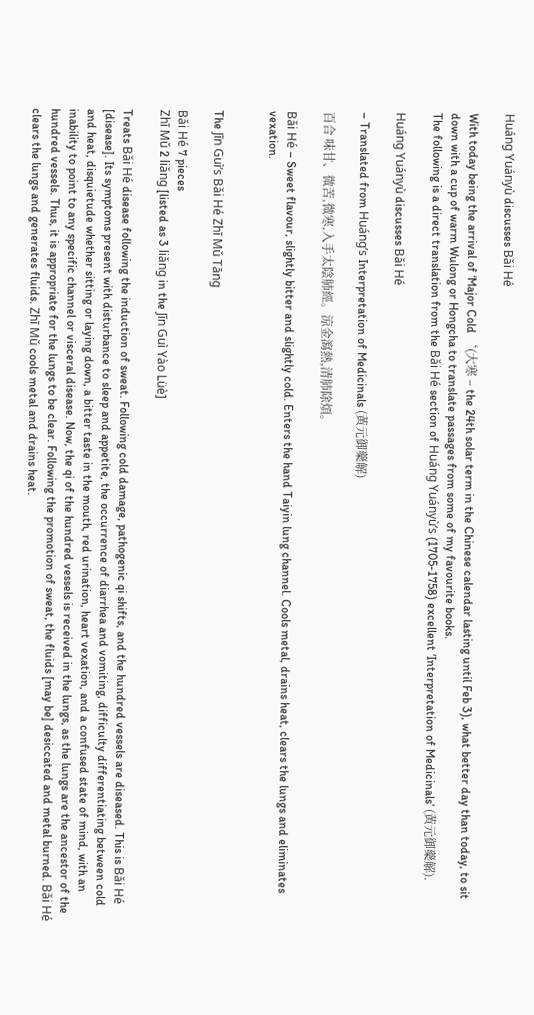Huáng Yuányù discusses Bǎi Hé

With today being the arrival of ‘Major Cold ‘(大寒 – the 24th solar term in the Chinese calendar lasting until Feb 3), what better day than today, to sit down with a cup of warm Wulong or Hongcha to translate passages from some of my favourite books.
The following is a direct translation from the Bǎi Hé section of Huáng Yuányù’s (1705-1758) excellent ‘Interpretation of Medicinals’ (黃元御藥解).

Huáng Yuányù discusses Bǎi Hé

– Translated from Huáng’s Interpretation of Medicinals (黃元御藥解)

百合 味甘、微苦,微寒,入手太陰肺經。涼金瀉熱,清肺除煩。

Bǎi Hé – Sweet flavour, slightly bitter and slightly cold. Enters the hand Taiyin lung channel. Cools metal, drains heat, clears the lungs and eliminates vexation.


The Jīn Guì’s Bǎi Hé Zhī Mǔ Tāng

Bǎi Hé 7 pieces
Zhī Mǔ 2 liǎng [listed as 3 liǎng in the Jīn Guì Yào Lüè]

Treats Bǎi Hé disease following the induction of sweat. Following cold damage, pathogenic qi shifts, and the hundred vessels are diseased. This is Bǎi Hé [disease]. Its symptoms present with disturbance to sleep and appetite, the occurrence of diarrhea and vomiting, difficulty differentiating between cold and heat, disquietude whether sitting or laying down, a bitter taste in the mouth, red urination, heart vexation, and a confused state of mind, with an inability to point to any specific channel or visceral disease. Now, the qi of the hundred vessels is received in the lungs, as the lungs are the ancestor of the hundred vessels. Thus, it is appropriate for the lungs to be clear. Following the promotion of sweat, the fluids [may be] desiccated and metal burned. Bǎi Hé clears the lungs and generates fluids. Zhī Mǔ cools metal and drains heat.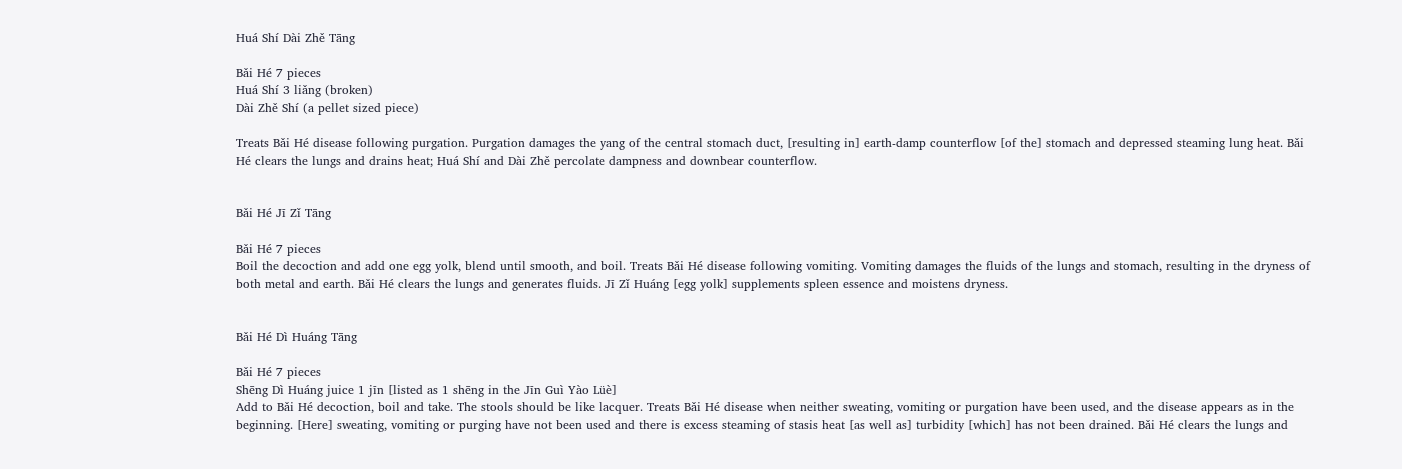Huá Shí Dài Zhě Tāng

Bǎi Hé 7 pieces
Huá Shí 3 liǎng (broken)
Dài Zhě Shí (a pellet sized piece)

Treats Bǎi Hé disease following purgation. Purgation damages the yang of the central stomach duct, [resulting in] earth-damp counterflow [of the] stomach and depressed steaming lung heat. Bǎi Hé clears the lungs and drains heat; Huá Shí and Dài Zhě percolate dampness and downbear counterflow.


Bǎi Hé Jī Zǐ Tāng

Bǎi Hé 7 pieces
Boil the decoction and add one egg yolk, blend until smooth, and boil. Treats Bǎi Hé disease following vomiting. Vomiting damages the fluids of the lungs and stomach, resulting in the dryness of both metal and earth. Bǎi Hé clears the lungs and generates fluids. Jī Zǐ Huáng [egg yolk] supplements spleen essence and moistens dryness.


Bǎi Hé Dì Huáng Tāng

Bǎi Hé 7 pieces
Shēng Dì Huáng juice 1 jīn [listed as 1 shēng in the Jīn Guì Yào Lüè]
Add to Bǎi Hé decoction, boil and take. The stools should be like lacquer. Treats Bǎi Hé disease when neither sweating, vomiting or purgation have been used, and the disease appears as in the beginning. [Here] sweating, vomiting or purging have not been used and there is excess steaming of stasis heat [as well as] turbidity [which] has not been drained. Bǎi Hé clears the lungs and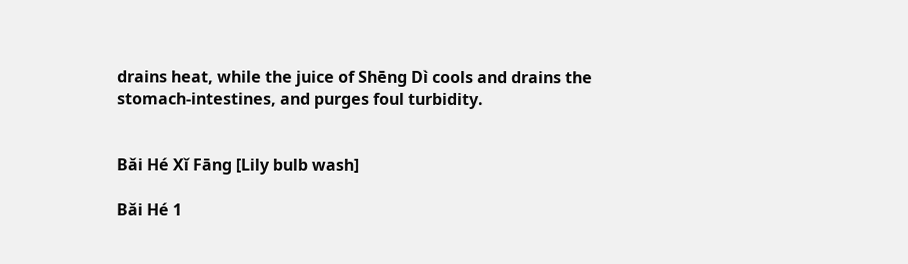drains heat, while the juice of Shēng Dì cools and drains the stomach-intestines, and purges foul turbidity.


Bǎi Hé Xǐ Fāng [Lily bulb wash]

Bǎi Hé 1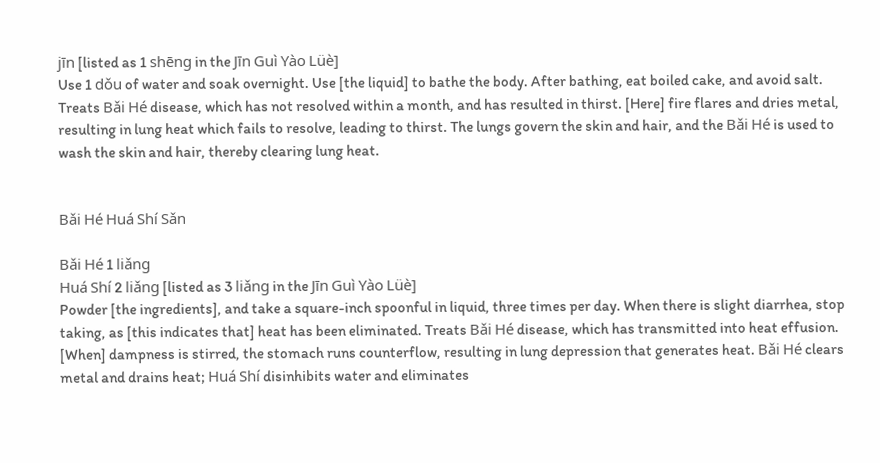jīn [listed as 1 shēng in the Jīn Guì Yào Lüè]
Use 1 dǒu of water and soak overnight. Use [the liquid] to bathe the body. After bathing, eat boiled cake, and avoid salt. Treats Bǎi Hé disease, which has not resolved within a month, and has resulted in thirst. [Here] fire flares and dries metal, resulting in lung heat which fails to resolve, leading to thirst. The lungs govern the skin and hair, and the Bǎi Hé is used to wash the skin and hair, thereby clearing lung heat.


Bǎi Hé Huá Shí Sǎn

Bǎi Hé 1 liǎng
Huá Shí 2 liǎng [listed as 3 liǎng in the Jīn Guì Yào Lüè]
Powder [the ingredients], and take a square-inch spoonful in liquid, three times per day. When there is slight diarrhea, stop taking, as [this indicates that] heat has been eliminated. Treats Bǎi Hé disease, which has transmitted into heat effusion. [When] dampness is stirred, the stomach runs counterflow, resulting in lung depression that generates heat. Bǎi Hé clears metal and drains heat; Huá Shí disinhibits water and eliminates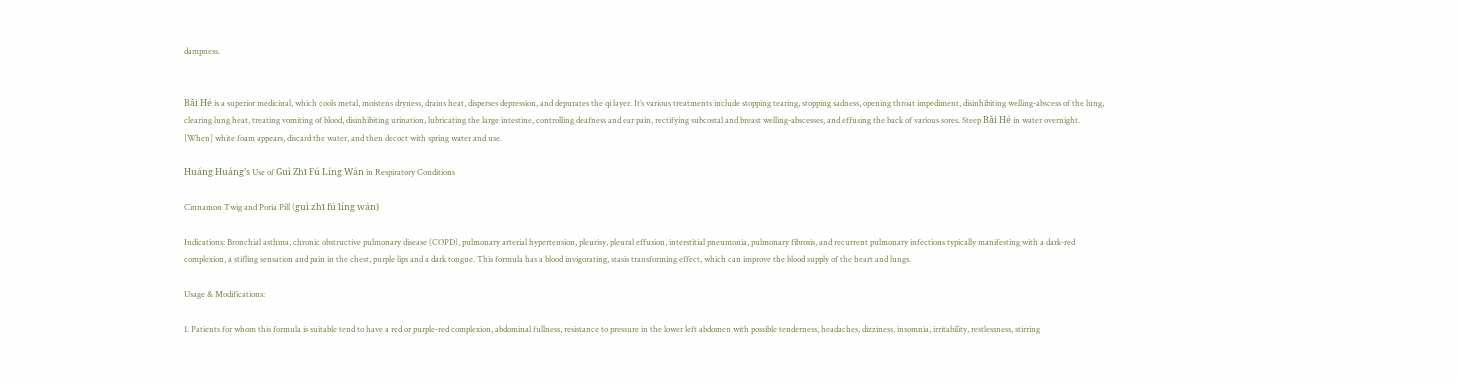dampness.


Bǎi Hé is a superior medicinal, which cools metal, moistens dryness, drains heat, disperses depression, and depurates the qi layer. It’s various treatments include stopping tearing, stopping sadness, opening throat impediment, disinhibiting welling-abscess of the lung, clearing lung heat, treating vomiting of blood, disinhibiting urination, lubricating the large intestine, controlling deafness and ear pain, rectifying subcostal and breast welling-abscesses, and effusing the back of various sores. Steep Bǎi Hé in water overnight. [When] white foam appears, discard the water, and then decoct with spring water and use.

Huáng Huáng’s Use of Guì Zhī Fú Líng Wán in Respiratory Conditions

Cinnamon Twig and Poria Pill (guì zhī fú líng wán)

Indications: Bronchial asthma, chronic obstructive pulmonary disease (COPD), pulmonary arterial hypertension, pleurisy, pleural effusion, interstitial pneumonia, pulmonary fibrosis, and recurrent pulmonary infections typically manifesting with a dark-red complexion, a stifling sensation and pain in the chest, purple lips and a dark tongue. This formula has a blood invigorating, stasis transforming effect, which can improve the blood supply of the heart and lungs.

Usage & Modifications:

1. Patients for whom this formula is suitable tend to have a red or purple-red complexion, abdominal fullness, resistance to pressure in the lower left abdomen with possible tenderness, headaches, dizziness, insomnia, irritability, restlessness, stirring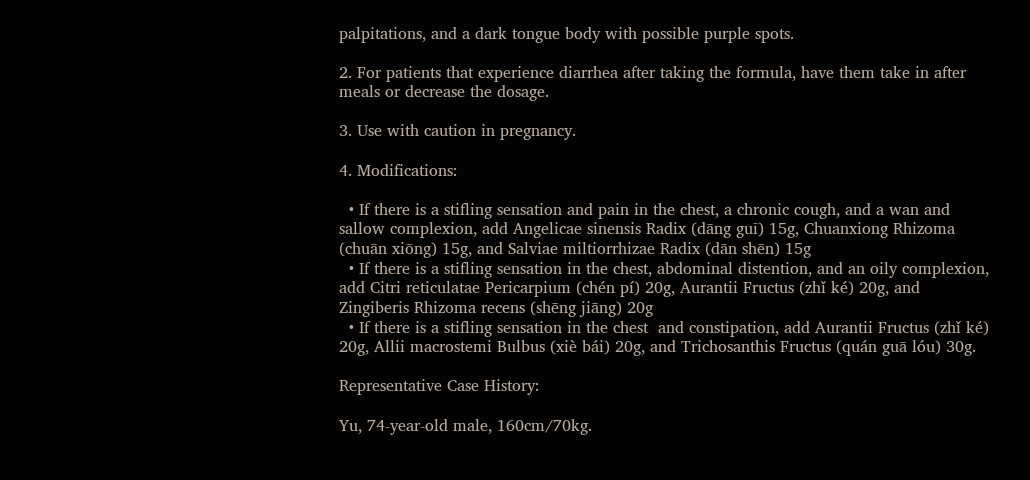palpitations, and a dark tongue body with possible purple spots.

2. For patients that experience diarrhea after taking the formula, have them take in after meals or decrease the dosage.

3. Use with caution in pregnancy.

4. Modifications:

  • If there is a stifling sensation and pain in the chest, a chronic cough, and a wan and sallow complexion, add Angelicae sinensis Radix (dāng guī) 15g, Chuanxiong Rhizoma (chuān xiōng) 15g, and Salviae miltiorrhizae Radix (dān shēn) 15g
  • If there is a stifling sensation in the chest, abdominal distention, and an oily complexion, add Citri reticulatae Pericarpium (chén pí) 20g, Aurantii Fructus (zhǐ ké) 20g, and Zingiberis Rhizoma recens (shēng jiāng) 20g
  • If there is a stifling sensation in the chest  and constipation, add Aurantii Fructus (zhǐ ké) 20g, Allii macrostemi Bulbus (xiè bái) 20g, and Trichosanthis Fructus (quán guā lóu) 30g.

Representative Case History:

Yu, 74-year-old male, 160cm/70kg.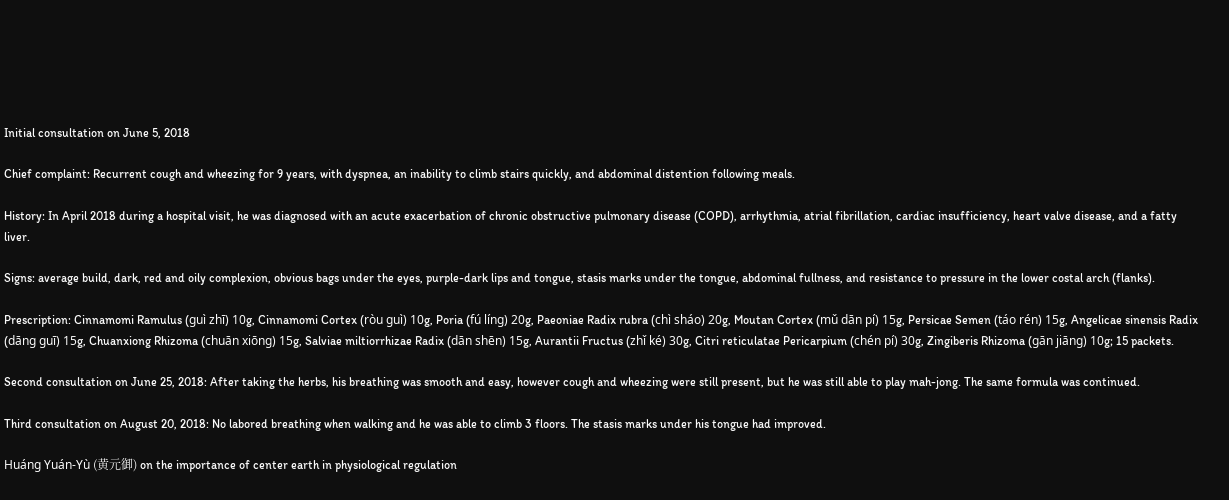Initial consultation on June 5, 2018

Chief complaint: Recurrent cough and wheezing for 9 years, with dyspnea, an inability to climb stairs quickly, and abdominal distention following meals.

History: In April 2018 during a hospital visit, he was diagnosed with an acute exacerbation of chronic obstructive pulmonary disease (COPD), arrhythmia, atrial fibrillation, cardiac insufficiency, heart valve disease, and a fatty liver.

Signs: average build, dark, red and oily complexion, obvious bags under the eyes, purple-dark lips and tongue, stasis marks under the tongue, abdominal fullness, and resistance to pressure in the lower costal arch (flanks).

Prescription: Cinnamomi Ramulus (guì zhī) 10g, Cinnamomi Cortex (ròu guì) 10g, Poria (fú líng) 20g, Paeoniae Radix rubra (chì sháo) 20g, Moutan Cortex (mǔ dān pí) 15g, Persicae Semen (táo rén) 15g, Angelicae sinensis Radix (dāng guī) 15g, Chuanxiong Rhizoma (chuān xiōng) 15g, Salviae miltiorrhizae Radix (dān shēn) 15g, Aurantii Fructus (zhǐ ké) 30g, Citri reticulatae Pericarpium (chén pí) 30g, Zingiberis Rhizoma (gān jiāng) 10g; 15 packets.

Second consultation on June 25, 2018: After taking the herbs, his breathing was smooth and easy, however cough and wheezing were still present, but he was still able to play mah-jong. The same formula was continued.

Third consultation on August 20, 2018: No labored breathing when walking and he was able to climb 3 floors. The stasis marks under his tongue had improved.

Huáng Yuán-Yù (黄元御) on the importance of center earth in physiological regulation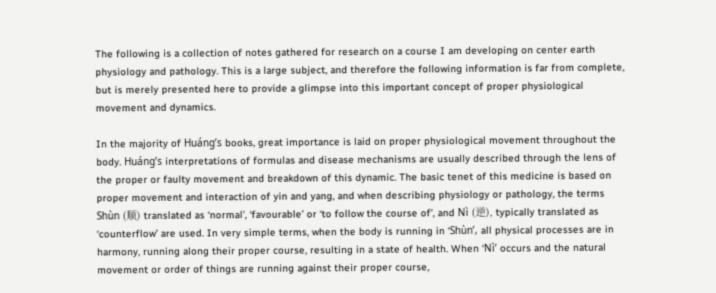The following is a collection of notes gathered for research on a course I am developing on center earth physiology and pathology. This is a large subject, and therefore the following information is far from complete, but is merely presented here to provide a glimpse into this important concept of proper physiological movement and dynamics.

In the majority of Huáng’s books, great importance is laid on proper physiological movement throughout the body. Huáng’s interpretations of formulas and disease mechanisms are usually described through the lens of the proper or faulty movement and breakdown of this dynamic. The basic tenet of this medicine is based on proper movement and interaction of yin and yang, and when describing physiology or pathology, the terms Shùn (顺) translated as ‘normal’, ‘favourable’ or ‘to follow the course of’, and Nì (逆), typically translated as ‘counterflow’ are used. In very simple terms, when the body is running in ‘Shùn’, all physical processes are in harmony, running along their proper course, resulting in a state of health. When ‘Nì’ occurs and the natural movement or order of things are running against their proper course,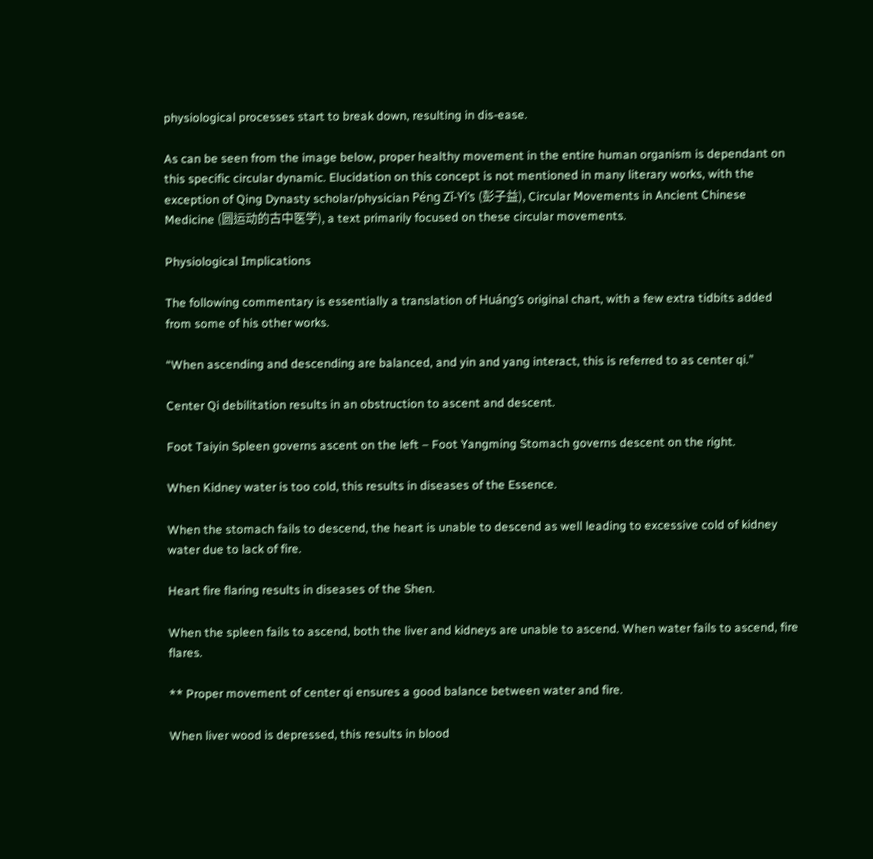physiological processes start to break down, resulting in dis-ease.

As can be seen from the image below, proper healthy movement in the entire human organism is dependant on this specific circular dynamic. Elucidation on this concept is not mentioned in many literary works, with the exception of Qing Dynasty scholar/physician Péng Zǐ-Yì’s (彭子益), Circular Movements in Ancient Chinese Medicine (圆运动的古中医学), a text primarily focused on these circular movements.

Physiological Implications

The following commentary is essentially a translation of Huáng’s original chart, with a few extra tidbits added from some of his other works.

“When ascending and descending are balanced, and yin and yang interact, this is referred to as center qi.”

Center Qi debilitation results in an obstruction to ascent and descent.

Foot Taiyin Spleen governs ascent on the left – Foot Yangming Stomach governs descent on the right.

When Kidney water is too cold, this results in diseases of the Essence.

When the stomach fails to descend, the heart is unable to descend as well leading to excessive cold of kidney water due to lack of fire.

Heart fire flaring results in diseases of the Shen.

When the spleen fails to ascend, both the liver and kidneys are unable to ascend. When water fails to ascend, fire flares.

** Proper movement of center qi ensures a good balance between water and fire.

When liver wood is depressed, this results in blood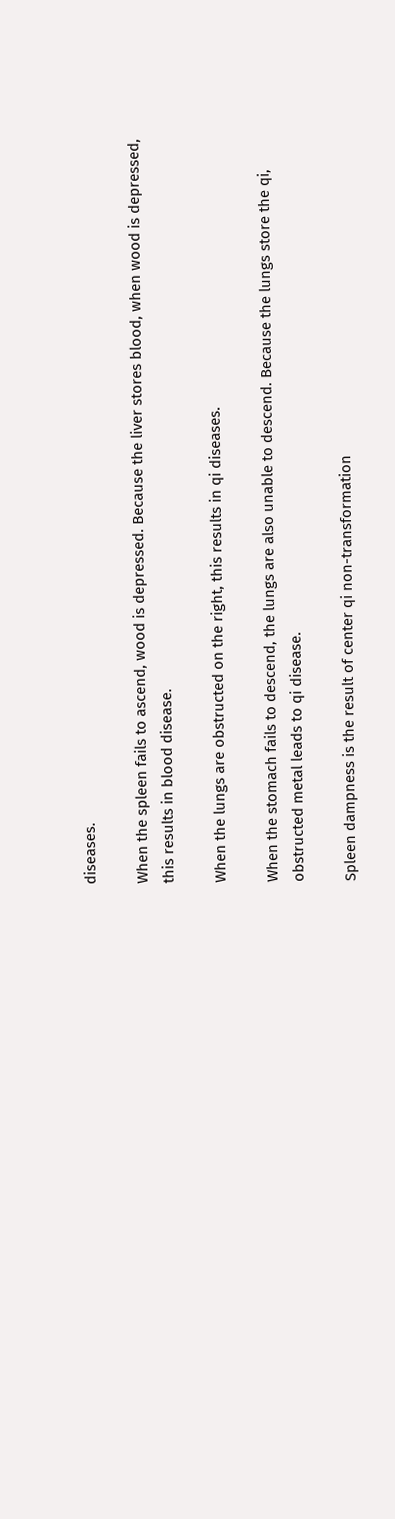diseases.

When the spleen fails to ascend, wood is depressed. Because the liver stores blood, when wood is depressed, this results in blood disease.

When the lungs are obstructed on the right, this results in qi diseases.

When the stomach fails to descend, the lungs are also unable to descend. Because the lungs store the qi, obstructed metal leads to qi disease.

Spleen dampness is the result of center qi non-transformation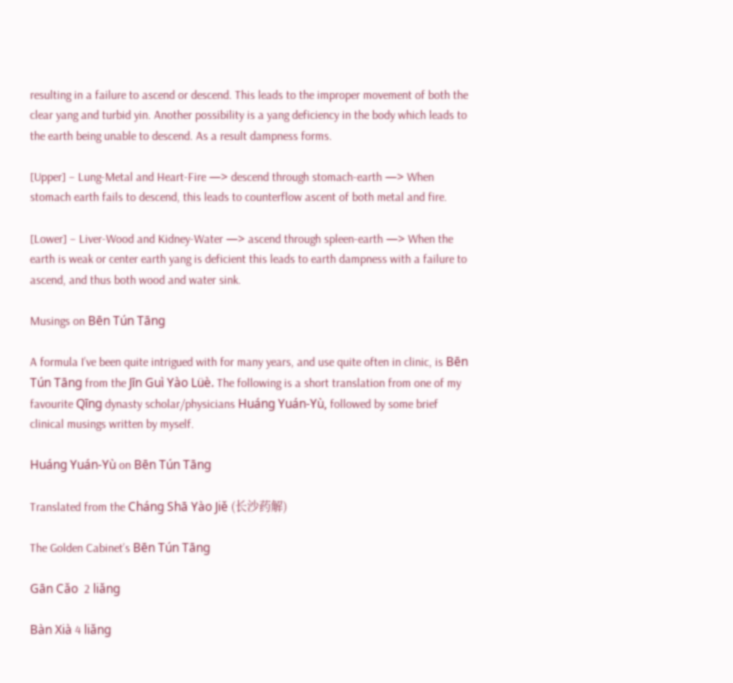resulting in a failure to ascend or descend. This leads to the improper movement of both the clear yang and turbid yin. Another possibility is a yang deficiency in the body which leads to the earth being unable to descend. As a result dampness forms.

[Upper] – Lung-Metal and Heart-Fire —> descend through stomach-earth —> When stomach earth fails to descend, this leads to counterflow ascent of both metal and fire.

[Lower] – Liver-Wood and Kidney-Water —> ascend through spleen-earth —> When the earth is weak or center earth yang is deficient this leads to earth dampness with a failure to ascend, and thus both wood and water sink.

Musings on Bēn Tún Tāng

A formula I’ve been quite intrigued with for many years, and use quite often in clinic, is Bēn Tún Tāng from the Jīn Guì Yào Lüè. The following is a short translation from one of my favourite Qīng dynasty scholar/physicians Huáng Yuán-Yù, followed by some brief clinical musings written by myself.

Huáng Yuán-Yù on Bēn Tún Tāng

Translated from the Cháng Shā Yào Jiě (长沙药解)

The Golden Cabinet’s Bēn Tún Tāng

Gān Cǎo  2 liǎng

Bàn Xià 4 liǎng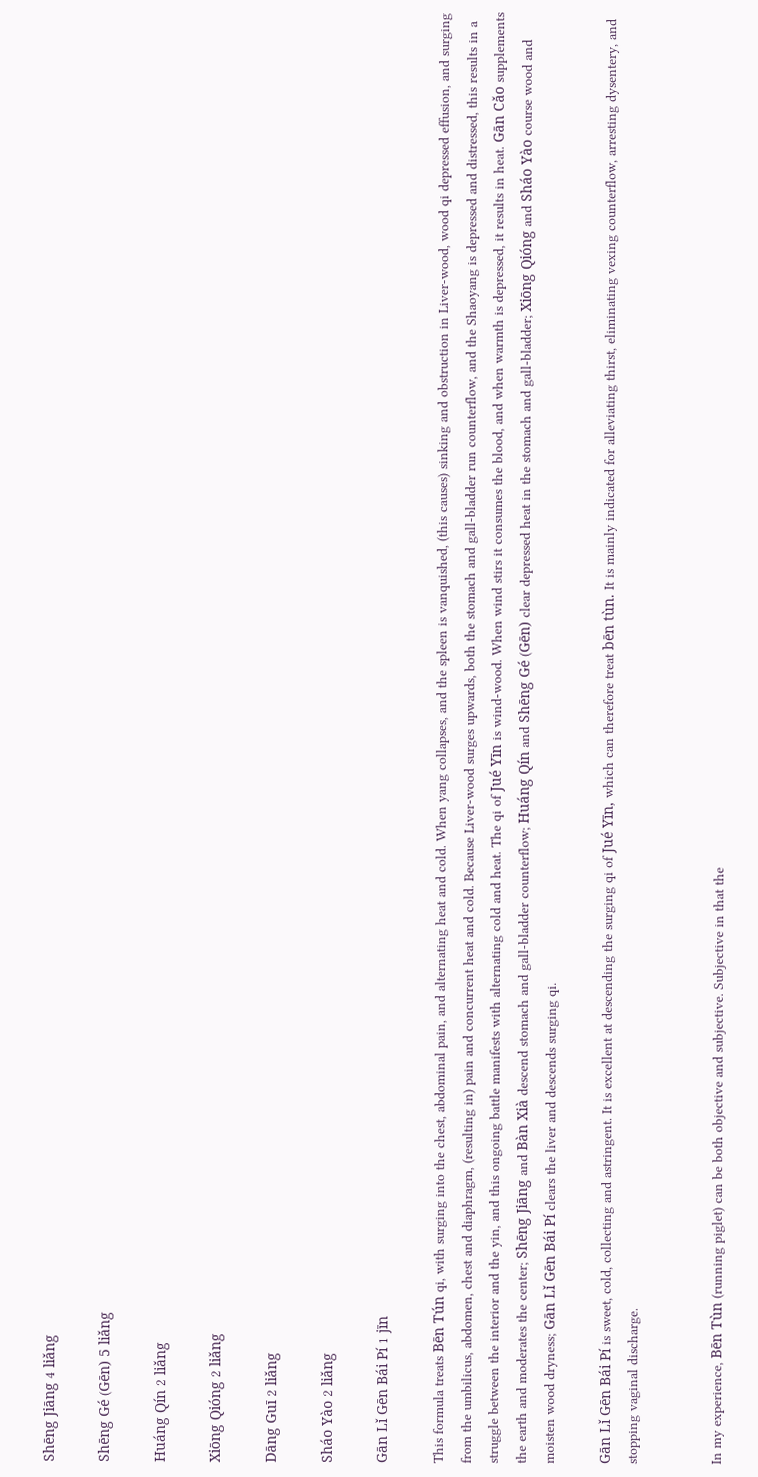Shēng Jiāng 4 liǎng

Shēng Gé (Gēn) 5 liǎng

Huáng Qín 2 liǎng

Xiōng Qióng 2 liǎng

Dāng Guī 2 liǎng

Sháo Yào 2 liǎng

Gān Lǐ Gēn Bái Pí 1 jīn

This formula treats Bēn Tún qi, with surging into the chest, abdominal pain, and alternating heat and cold. When yang collapses, and the spleen is vanquished, (this causes) sinking and obstruction in Liver-wood, wood qi depressed effusion, and surging from the umbilicus, abdomen, chest and diaphragm, (resulting in) pain and concurrent heat and cold. Because Liver-wood surges upwards, both the stomach and gall-bladder run counterflow, and the Shaoyang is depressed and distressed, this results in a struggle between the interior and the yin, and this ongoing battle manifests with alternating cold and heat. The qi of Jué Yīn is wind-wood. When wind stirs it consumes the blood, and when warmth is depressed, it results in heat. Gān Cǎo supplements the earth and moderates the center; Shēng Jiāng and Bàn Xià descend stomach and gall-bladder counterflow; Huáng Qín and Shēng Gé (Gēn) clear depressed heat in the stomach and gall-bladder; Xiōng Qióng and Sháo Yào course wood and moisten wood dryness; Gān Lǐ Gēn Bái Pí clears the liver and descends surging qi.

Gān Lǐ Gēn Bái Pí is sweet, cold, collecting and astringent. It is excellent at descending the surging qi of Jué Yīn, which can therefore treat bēn tùn. It is mainly indicated for alleviating thirst, eliminating vexing counterflow, arresting dysentery, and stopping vaginal discharge.


In my experience, Bēn Tùn (running piglet) can be both objective and subjective. Subjective in that the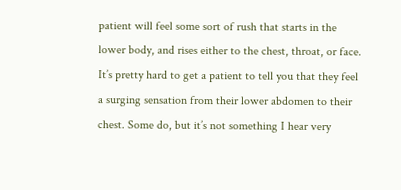patient will feel some sort of rush that starts in the lower body, and rises either to the chest, throat, or face. It’s pretty hard to get a patient to tell you that they feel a surging sensation from their lower abdomen to their chest. Some do, but it’s not something I hear very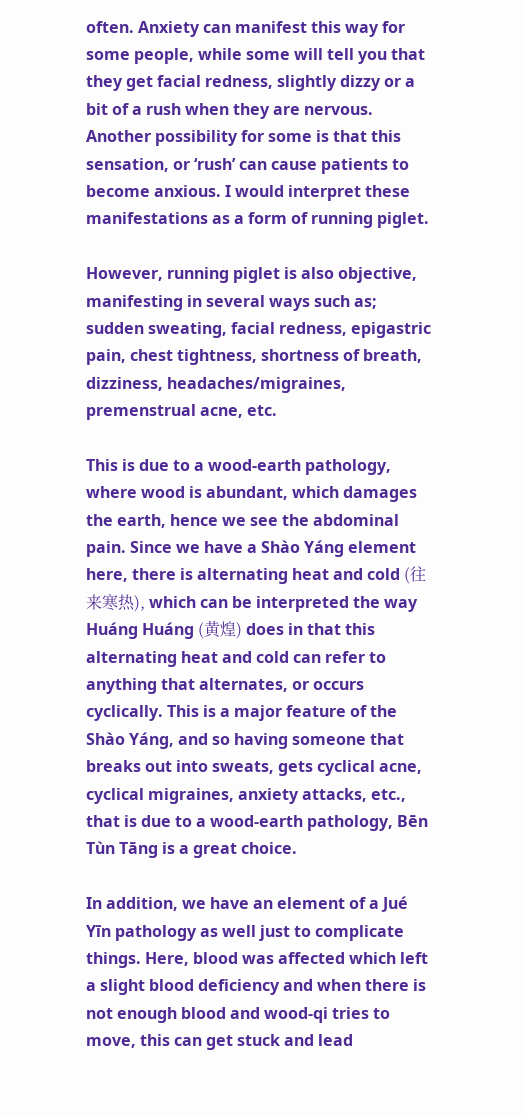often. Anxiety can manifest this way for some people, while some will tell you that they get facial redness, slightly dizzy or a bit of a rush when they are nervous. Another possibility for some is that this sensation, or ‘rush’ can cause patients to become anxious. I would interpret these manifestations as a form of running piglet.

However, running piglet is also objective, manifesting in several ways such as; sudden sweating, facial redness, epigastric pain, chest tightness, shortness of breath, dizziness, headaches/migraines, premenstrual acne, etc.

This is due to a wood-earth pathology, where wood is abundant, which damages the earth, hence we see the abdominal pain. Since we have a Shào Yáng element here, there is alternating heat and cold (往来寒热), which can be interpreted the way Huáng Huáng (黄煌) does in that this alternating heat and cold can refer to anything that alternates, or occurs cyclically. This is a major feature of the Shào Yáng, and so having someone that breaks out into sweats, gets cyclical acne, cyclical migraines, anxiety attacks, etc., that is due to a wood-earth pathology, Bēn Tùn Tāng is a great choice.

In addition, we have an element of a Jué Yīn pathology as well just to complicate things. Here, blood was affected which left a slight blood deficiency and when there is not enough blood and wood-qi tries to move, this can get stuck and lead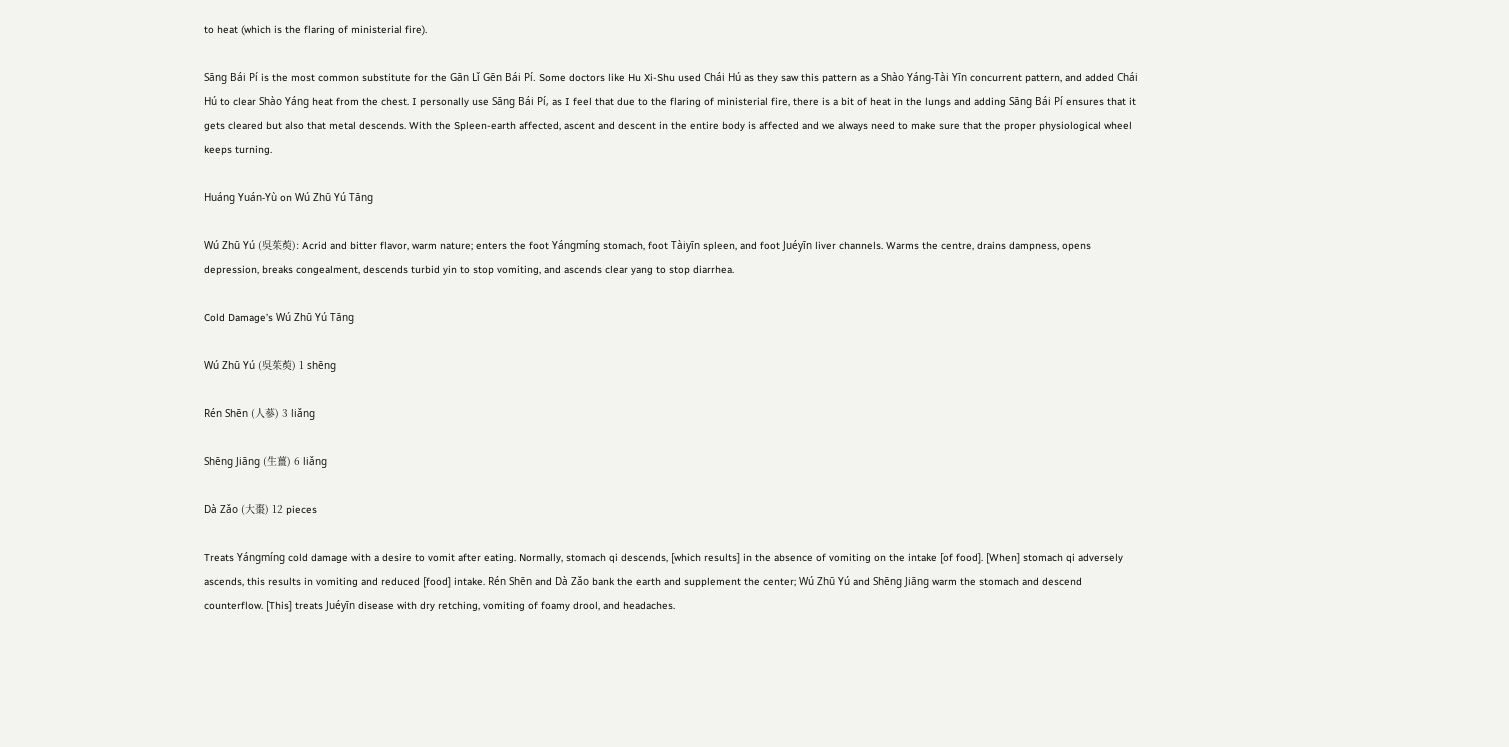to heat (which is the flaring of ministerial fire).

Sāng Bái Pí is the most common substitute for the Gān Lǐ Gēn Bái Pí. Some doctors like Hu Xi-Shu used Chái Hú as they saw this pattern as a Shào Yáng-Tài Yīn concurrent pattern, and added Chái Hú to clear Shào Yáng heat from the chest. I personally use Sāng Bái Pí, as I feel that due to the flaring of ministerial fire, there is a bit of heat in the lungs and adding Sāng Bái Pí ensures that it gets cleared but also that metal descends. With the Spleen-earth affected, ascent and descent in the entire body is affected and we always need to make sure that the proper physiological wheel keeps turning.

Huáng Yuán-Yù on Wú Zhū Yú Tāng

Wú Zhū Yú (吳茱萸): Acrid and bitter flavor, warm nature; enters the foot Yángmíng stomach, foot Tàiyīn spleen, and foot Juéyīn liver channels. Warms the centre, drains dampness, opens depression, breaks congealment, descends turbid yin to stop vomiting, and ascends clear yang to stop diarrhea.

Cold Damage’s Wú Zhū Yú Tāng

Wú Zhū Yú (吳茱萸) 1 shēng

Rén Shēn (人蔘) 3 liǎng

Shēng Jiāng (生薑) 6 liǎng

Dà Zǎo (大棗) 12 pieces

Treats Yángmíng cold damage with a desire to vomit after eating. Normally, stomach qi descends, [which results] in the absence of vomiting on the intake [of food]. [When] stomach qi adversely ascends, this results in vomiting and reduced [food] intake. Rén Shēn and Dà Zǎo bank the earth and supplement the center; Wú Zhū Yú and Shēng Jiāng warm the stomach and descend counterflow. [This] treats Juéyīn disease with dry retching, vomiting of foamy drool, and headaches.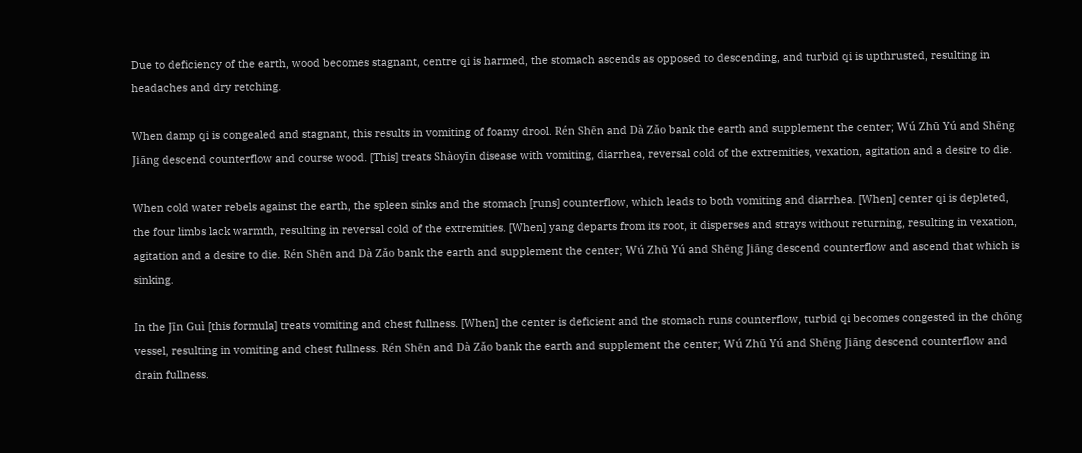Due to deficiency of the earth, wood becomes stagnant, centre qi is harmed, the stomach ascends as opposed to descending, and turbid qi is upthrusted, resulting in headaches and dry retching.

When damp qi is congealed and stagnant, this results in vomiting of foamy drool. Rén Shēn and Dà Zǎo bank the earth and supplement the center; Wú Zhū Yú and Shēng Jiāng descend counterflow and course wood. [This] treats Shàoyīn disease with vomiting, diarrhea, reversal cold of the extremities, vexation, agitation and a desire to die.

When cold water rebels against the earth, the spleen sinks and the stomach [runs] counterflow, which leads to both vomiting and diarrhea. [When] center qi is depleted, the four limbs lack warmth, resulting in reversal cold of the extremities. [When] yang departs from its root, it disperses and strays without returning, resulting in vexation, agitation and a desire to die. Rén Shēn and Dà Zǎo bank the earth and supplement the center; Wú Zhū Yú and Shēng Jiāng descend counterflow and ascend that which is sinking.

In the Jīn Guì [this formula] treats vomiting and chest fullness. [When] the center is deficient and the stomach runs counterflow, turbid qi becomes congested in the chōng vessel, resulting in vomiting and chest fullness. Rén Shēn and Dà Zǎo bank the earth and supplement the center; Wú Zhū Yú and Shēng Jiāng descend counterflow and drain fullness.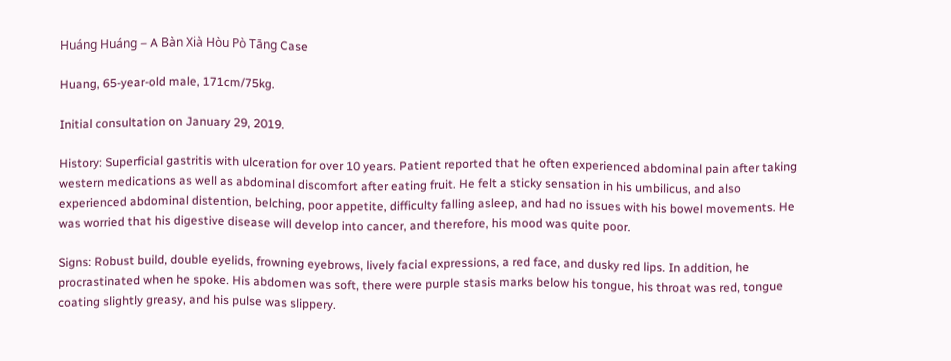Huáng Huáng – A Bàn Xià Hòu Pò Tāng Case

Huang, 65-year-old male, 171cm/75kg.

Initial consultation on January 29, 2019.

History: Superficial gastritis with ulceration for over 10 years. Patient reported that he often experienced abdominal pain after taking western medications as well as abdominal discomfort after eating fruit. He felt a sticky sensation in his umbilicus, and also experienced abdominal distention, belching, poor appetite, difficulty falling asleep, and had no issues with his bowel movements. He was worried that his digestive disease will develop into cancer, and therefore, his mood was quite poor.

Signs: Robust build, double eyelids, frowning eyebrows, lively facial expressions, a red face, and dusky red lips. In addition, he procrastinated when he spoke. His abdomen was soft, there were purple stasis marks below his tongue, his throat was red, tongue coating slightly greasy, and his pulse was slippery.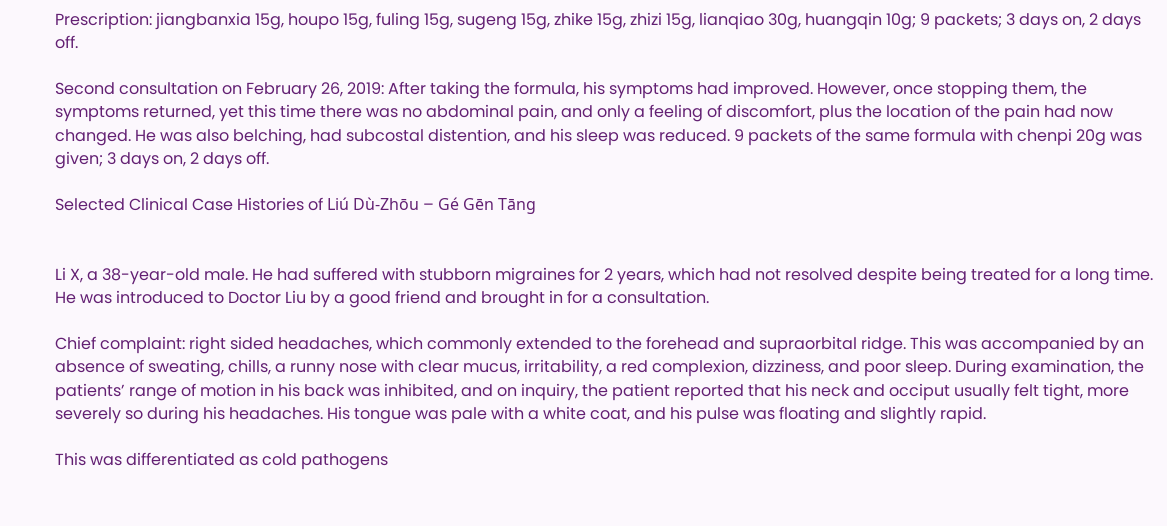Prescription: jiangbanxia 15g, houpo 15g, fuling 15g, sugeng 15g, zhike 15g, zhizi 15g, lianqiao 30g, huangqin 10g; 9 packets; 3 days on, 2 days off.

Second consultation on February 26, 2019: After taking the formula, his symptoms had improved. However, once stopping them, the symptoms returned, yet this time there was no abdominal pain, and only a feeling of discomfort, plus the location of the pain had now changed. He was also belching, had subcostal distention, and his sleep was reduced. 9 packets of the same formula with chenpi 20g was given; 3 days on, 2 days off.

Selected Clinical Case Histories of Liú Dù-Zhōu – Gé Gēn Tāng


Li X, a 38-year-old male. He had suffered with stubborn migraines for 2 years, which had not resolved despite being treated for a long time. He was introduced to Doctor Liu by a good friend and brought in for a consultation.

Chief complaint: right sided headaches, which commonly extended to the forehead and supraorbital ridge. This was accompanied by an absence of sweating, chills, a runny nose with clear mucus, irritability, a red complexion, dizziness, and poor sleep. During examination, the patients’ range of motion in his back was inhibited, and on inquiry, the patient reported that his neck and occiput usually felt tight, more severely so during his headaches. His tongue was pale with a white coat, and his pulse was floating and slightly rapid.

This was differentiated as cold pathogens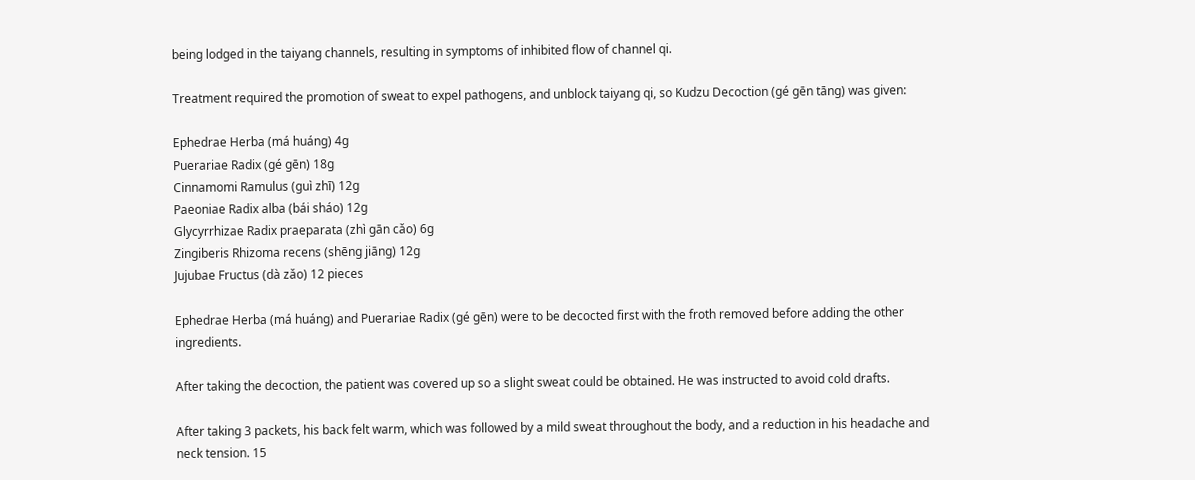being lodged in the taiyang channels, resulting in symptoms of inhibited flow of channel qi.

Treatment required the promotion of sweat to expel pathogens, and unblock taiyang qi, so Kudzu Decoction (gé gēn tāng) was given:

Ephedrae Herba (má huáng) 4g
Puerariae Radix (gé gēn) 18g
Cinnamomi Ramulus (guì zhī) 12g
Paeoniae Radix alba (bái sháo) 12g
Glycyrrhizae Radix praeparata (zhì gān cǎo) 6g
Zingiberis Rhizoma recens (shēng jiāng) 12g
Jujubae Fructus (dà zǎo) 12 pieces

Ephedrae Herba (má huáng) and Puerariae Radix (gé gēn) were to be decocted first with the froth removed before adding the other ingredients.

After taking the decoction, the patient was covered up so a slight sweat could be obtained. He was instructed to avoid cold drafts.

After taking 3 packets, his back felt warm, which was followed by a mild sweat throughout the body, and a reduction in his headache and neck tension. 15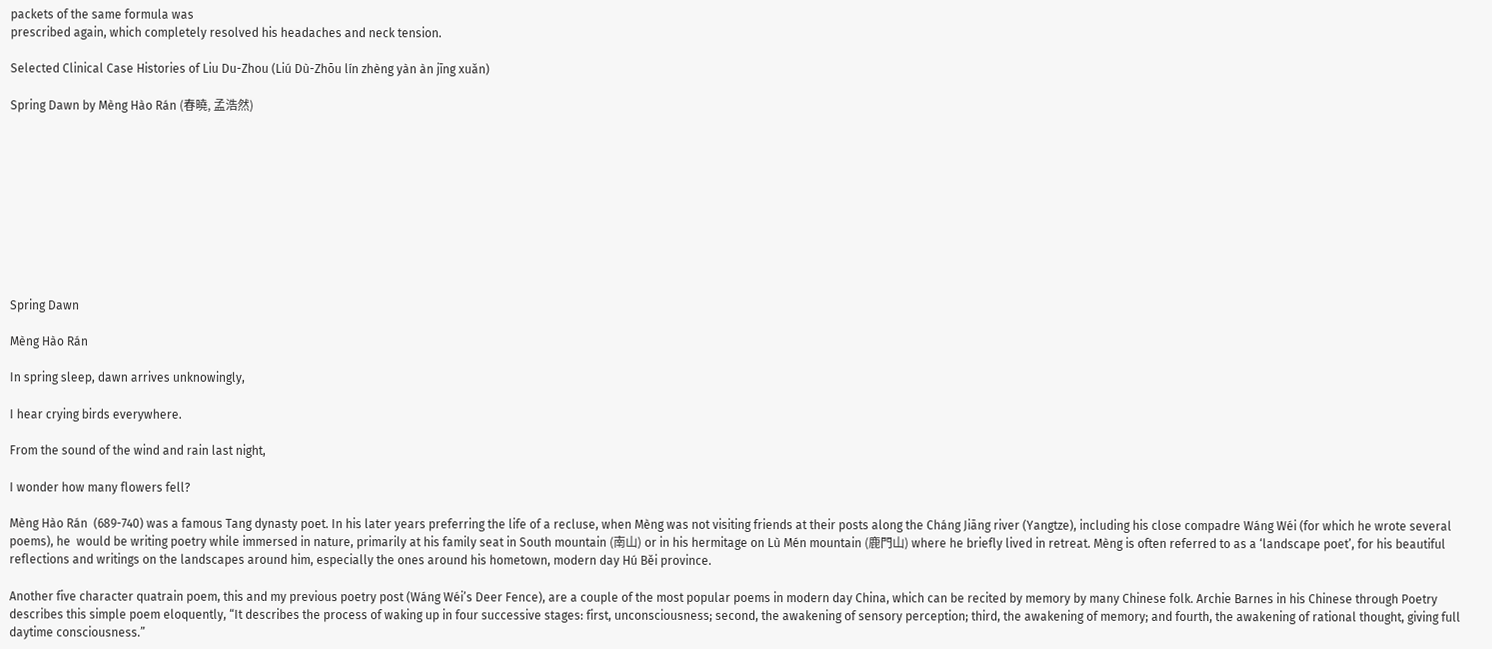packets of the same formula was
prescribed again, which completely resolved his headaches and neck tension.

Selected Clinical Case Histories of Liu Du-Zhou (Liú Dù-Zhōu lín zhèng yàn àn jīng xuǎn)

Spring Dawn by Mèng Hào Rán (春曉, 孟浩然)










Spring Dawn

Mèng Hào Rán

In spring sleep, dawn arrives unknowingly,

I hear crying birds everywhere.

From the sound of the wind and rain last night,

I wonder how many flowers fell?

Mèng Hào Rán  (689-740) was a famous Tang dynasty poet. In his later years preferring the life of a recluse, when Mèng was not visiting friends at their posts along the Cháng Jiāng river (Yangtze), including his close compadre Wáng Wéi (for which he wrote several poems), he  would be writing poetry while immersed in nature, primarily at his family seat in South mountain (南山) or in his hermitage on Lù Mén mountain (鹿門山) where he briefly lived in retreat. Mèng is often referred to as a ‘landscape poet’, for his beautiful reflections and writings on the landscapes around him, especially the ones around his hometown, modern day Hú Běi province.

Another five character quatrain poem, this and my previous poetry post (Wáng Wéi’s Deer Fence), are a couple of the most popular poems in modern day China, which can be recited by memory by many Chinese folk. Archie Barnes in his Chinese through Poetry describes this simple poem eloquently, “It describes the process of waking up in four successive stages: first, unconsciousness; second, the awakening of sensory perception; third, the awakening of memory; and fourth, the awakening of rational thought, giving full daytime consciousness.”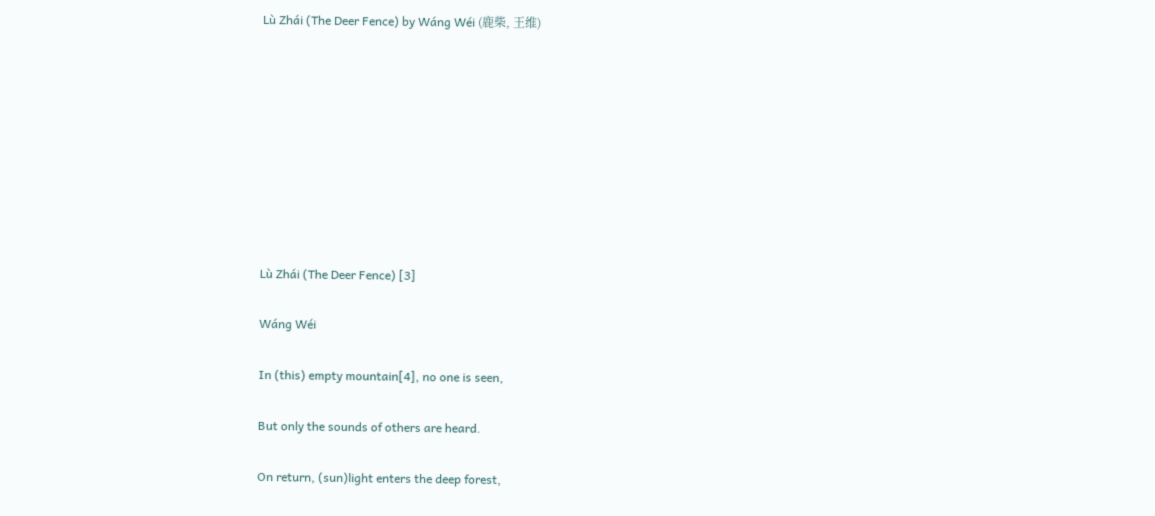Lù Zhái (The Deer Fence) by Wáng Wéi (鹿柴, 王维)









Lù Zhái (The Deer Fence) [3]

Wáng Wéi

In (this) empty mountain[4], no one is seen,

But only the sounds of others are heard.

On return, (sun)light enters the deep forest,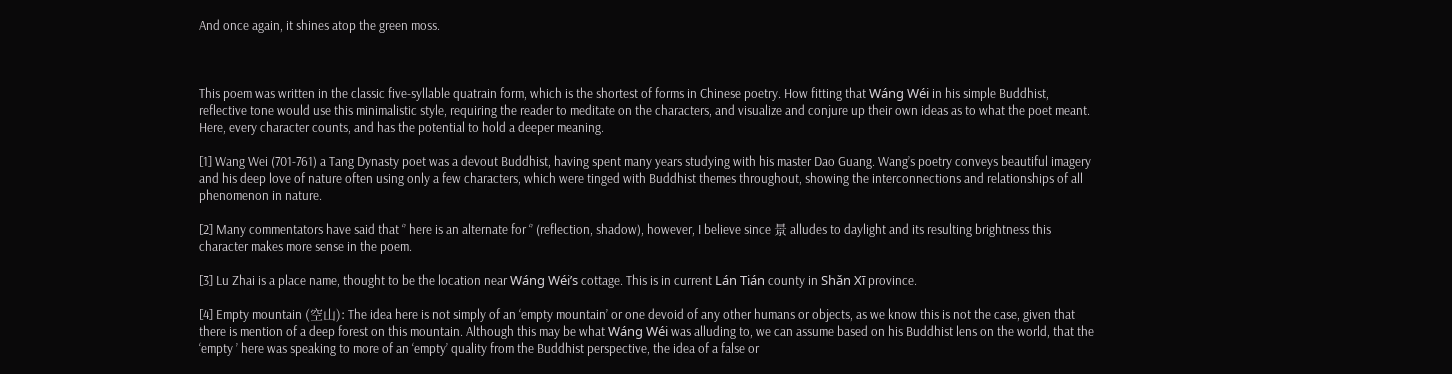And once again, it shines atop the green moss.



This poem was written in the classic five-syllable quatrain form, which is the shortest of forms in Chinese poetry. How fitting that Wáng Wéi in his simple Buddhist, reflective tone would use this minimalistic style, requiring the reader to meditate on the characters, and visualize and conjure up their own ideas as to what the poet meant. Here, every character counts, and has the potential to hold a deeper meaning.

[1] Wang Wei (701-761) a Tang Dynasty poet was a devout Buddhist, having spent many years studying with his master Dao Guang. Wang’s poetry conveys beautiful imagery and his deep love of nature often using only a few characters, which were tinged with Buddhist themes throughout, showing the interconnections and relationships of all phenomenon in nature.

[2] Many commentators have said that ‘’ here is an alternate for ‘’ (reflection, shadow), however, I believe since 景 alludes to daylight and its resulting brightness this character makes more sense in the poem.

[3] Lu Zhai is a place name, thought to be the location near Wáng Wéi’s cottage. This is in current Lán Tián county in Shǎn Xī province.

[4] Empty mountain (空山): The idea here is not simply of an ‘empty mountain’ or one devoid of any other humans or objects, as we know this is not the case, given that there is mention of a deep forest on this mountain. Although this may be what Wáng Wéi was alluding to, we can assume based on his Buddhist lens on the world, that the ‘empty ’ here was speaking to more of an ‘empty’ quality from the Buddhist perspective, the idea of a false or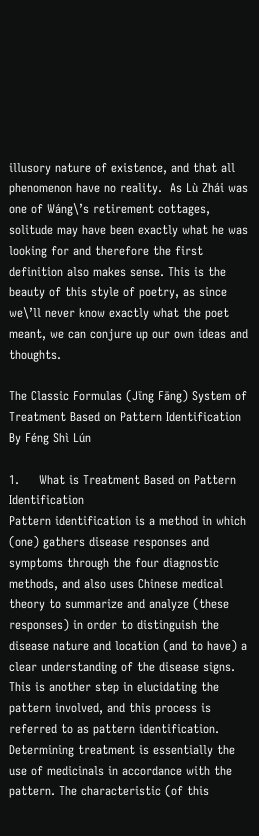illusory nature of existence, and that all phenomenon have no reality.  As Lù Zhái was one of Wáng\’s retirement cottages, solitude may have been exactly what he was looking for and therefore the first definition also makes sense. This is the beauty of this style of poetry, as since we\’ll never know exactly what the poet meant, we can conjure up our own ideas and thoughts.

The Classic Formulas (Jīng Fāng) System of Treatment Based on Pattern Identification By Féng Shì Lún

1.     What is Treatment Based on Pattern Identification
Pattern identification is a method in which (one) gathers disease responses and symptoms through the four diagnostic methods, and also uses Chinese medical theory to summarize and analyze (these responses) in order to distinguish the disease nature and location (and to have) a clear understanding of the disease signs. This is another step in elucidating the pattern involved, and this process is referred to as pattern identification. Determining treatment is essentially the use of medicinals in accordance with the pattern. The characteristic (of this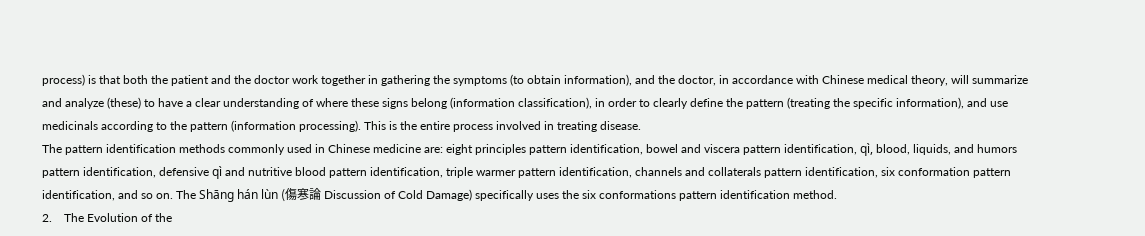process) is that both the patient and the doctor work together in gathering the symptoms (to obtain information), and the doctor, in accordance with Chinese medical theory, will summarize and analyze (these) to have a clear understanding of where these signs belong (information classification), in order to clearly define the pattern (treating the specific information), and use medicinals according to the pattern (information processing). This is the entire process involved in treating disease.
The pattern identification methods commonly used in Chinese medicine are: eight principles pattern identification, bowel and viscera pattern identification, qì, blood, liquids, and humors pattern identification, defensive qì and nutritive blood pattern identification, triple warmer pattern identification, channels and collaterals pattern identification, six conformation pattern identification, and so on. The Shāng hán lùn (傷寒論 Discussion of Cold Damage) specifically uses the six conformations pattern identification method.
2.    The Evolution of the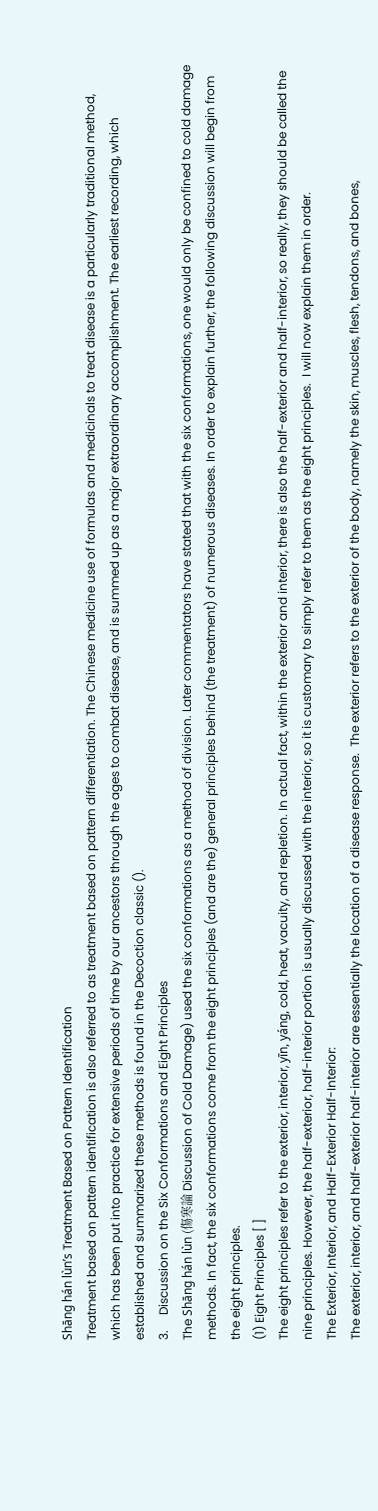Shāng hán lùn’s Treatment Based on Pattern Identification
Treatment based on pattern identification is also referred to as treatment based on pattern differentiation. The Chinese medicine use of formulas and medicinals to treat disease is a particularly traditional method, which has been put into practice for extensive periods of time by our ancestors through the ages to combat disease, and is summed up as a major extraordinary accomplishment. The earliest recording, which established and summarized these methods is found in the Decoction classic ().
3.     Discussion on the Six Conformations and Eight Principles
The Shāng hán lùn (傷寒論 Discussion of Cold Damage) used the six conformations as a method of division. Later commentators have stated that with the six conformations, one would only be confined to cold damage methods. In fact, the six conformations come from the eight principles (and are the) general principles behind (the treatment) of numerous diseases. In order to explain further, the following discussion will begin from the eight principles.
(1) Eight Principles [ ]
The eight principles refer to the exterior, interior, yīn, yáng, cold, heat, vacuity, and repletion. In actual fact, within the exterior and interior, there is also the half-exterior and half-interior, so really, they should be called the nine principles. However, the half-exterior, half-interior portion is usually discussed with the interior, so it is customary to simply refer to them as the eight principles.  I will now explain them in order.
The Exterior, Interior, and Half-Exterior Half-Interior:
The exterior, interior, and half-exterior half-interior are essentially the location of a disease response.  The exterior refers to the exterior of the body, namely the skin, muscles, flesh, tendons, and bones,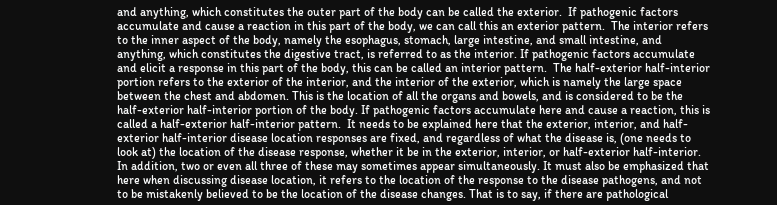and anything, which constitutes the outer part of the body can be called the exterior.  If pathogenic factors accumulate and cause a reaction in this part of the body, we can call this an exterior pattern.  The interior refers to the inner aspect of the body, namely the esophagus, stomach, large intestine, and small intestine, and anything, which constitutes the digestive tract, is referred to as the interior. If pathogenic factors accumulate and elicit a response in this part of the body, this can be called an interior pattern.  The half-exterior half-interior portion refers to the exterior of the interior, and the interior of the exterior, which is namely the large space between the chest and abdomen. This is the location of all the organs and bowels, and is considered to be the half-exterior half-interior portion of the body. If pathogenic factors accumulate here and cause a reaction, this is called a half-exterior half-interior pattern.  It needs to be explained here that the exterior, interior, and half-exterior half-interior disease location responses are fixed, and regardless of what the disease is, (one needs to look at) the location of the disease response, whether it be in the exterior, interior, or half-exterior half-interior. In addition, two or even all three of these may sometimes appear simultaneously. It must also be emphasized that here when discussing disease location, it refers to the location of the response to the disease pathogens, and not to be mistakenly believed to be the location of the disease changes. That is to say, if there are pathological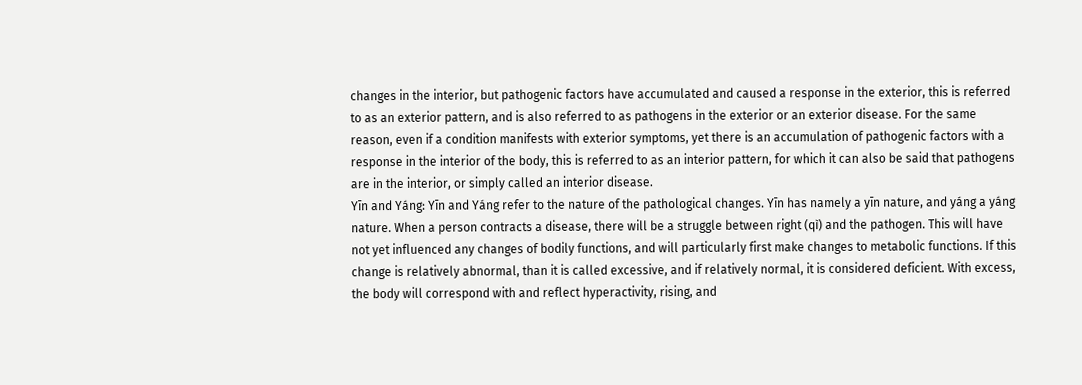changes in the interior, but pathogenic factors have accumulated and caused a response in the exterior, this is referred to as an exterior pattern, and is also referred to as pathogens in the exterior or an exterior disease. For the same reason, even if a condition manifests with exterior symptoms, yet there is an accumulation of pathogenic factors with a response in the interior of the body, this is referred to as an interior pattern, for which it can also be said that pathogens are in the interior, or simply called an interior disease.
Yīn and Yáng: Yīn and Yáng refer to the nature of the pathological changes. Yīn has namely a yīn nature, and yáng a yáng nature. When a person contracts a disease, there will be a struggle between right (qì) and the pathogen. This will have not yet influenced any changes of bodily functions, and will particularly first make changes to metabolic functions. If this change is relatively abnormal, than it is called excessive, and if relatively normal, it is considered deficient. With excess, the body will correspond with and reflect hyperactivity, rising, and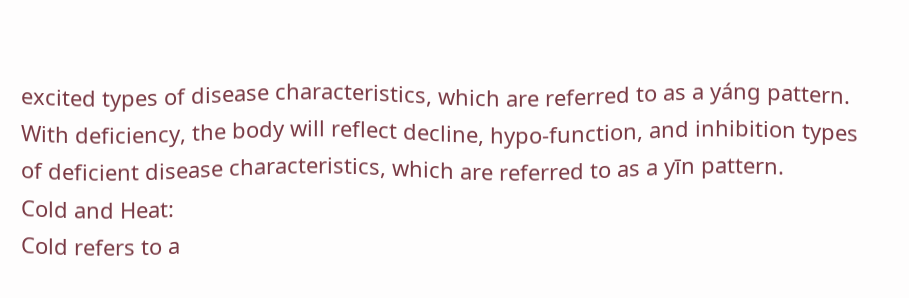excited types of disease characteristics, which are referred to as a yáng pattern. With deficiency, the body will reflect decline, hypo-function, and inhibition types of deficient disease characteristics, which are referred to as a yīn pattern.
Cold and Heat:
Cold refers to a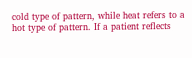cold type of pattern, while heat refers to a hot type of pattern. If a patient reflects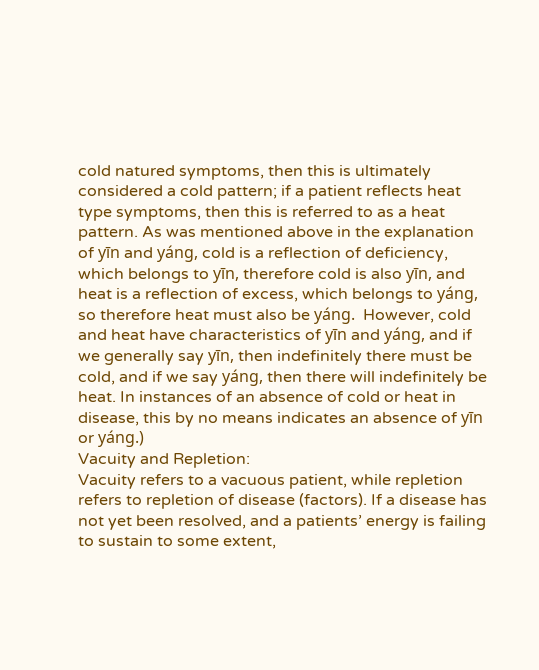cold natured symptoms, then this is ultimately considered a cold pattern; if a patient reflects heat type symptoms, then this is referred to as a heat pattern. As was mentioned above in the explanation of yīn and yáng, cold is a reflection of deficiency, which belongs to yīn, therefore cold is also yīn, and heat is a reflection of excess, which belongs to yáng, so therefore heat must also be yáng.  However, cold and heat have characteristics of yīn and yáng, and if we generally say yīn, then indefinitely there must be cold, and if we say yáng, then there will indefinitely be heat. In instances of an absence of cold or heat in disease, this by no means indicates an absence of yīn or yáng.)
Vacuity and Repletion:
Vacuity refers to a vacuous patient, while repletion refers to repletion of disease (factors). If a disease has not yet been resolved, and a patients’ energy is failing to sustain to some extent,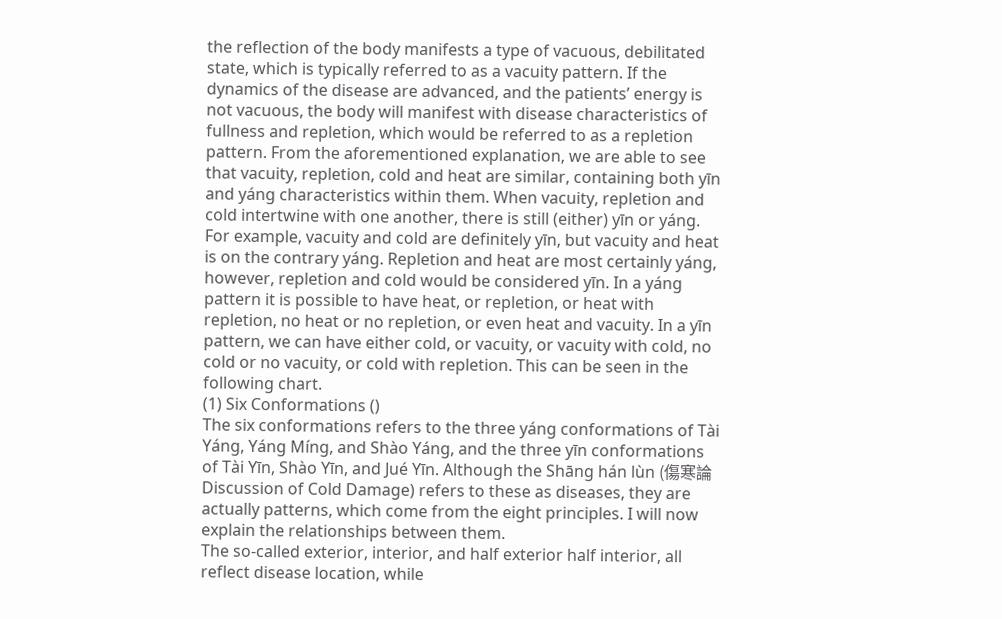the reflection of the body manifests a type of vacuous, debilitated state, which is typically referred to as a vacuity pattern. If the dynamics of the disease are advanced, and the patients’ energy is not vacuous, the body will manifest with disease characteristics of fullness and repletion, which would be referred to as a repletion pattern. From the aforementioned explanation, we are able to see that vacuity, repletion, cold and heat are similar, containing both yīn and yáng characteristics within them. When vacuity, repletion and cold intertwine with one another, there is still (either) yīn or yáng. For example, vacuity and cold are definitely yīn, but vacuity and heat is on the contrary yáng. Repletion and heat are most certainly yáng, however, repletion and cold would be considered yīn. In a yáng pattern it is possible to have heat, or repletion, or heat with repletion, no heat or no repletion, or even heat and vacuity. In a yīn pattern, we can have either cold, or vacuity, or vacuity with cold, no cold or no vacuity, or cold with repletion. This can be seen in the following chart.
(1) Six Conformations ()
The six conformations refers to the three yáng conformations of Tài Yáng, Yáng Míng, and Shào Yáng, and the three yīn conformations of Tài Yīn, Shào Yīn, and Jué Yīn. Although the Shāng hán lùn (傷寒論 Discussion of Cold Damage) refers to these as diseases, they are actually patterns, which come from the eight principles. I will now explain the relationships between them.
The so-called exterior, interior, and half exterior half interior, all reflect disease location, while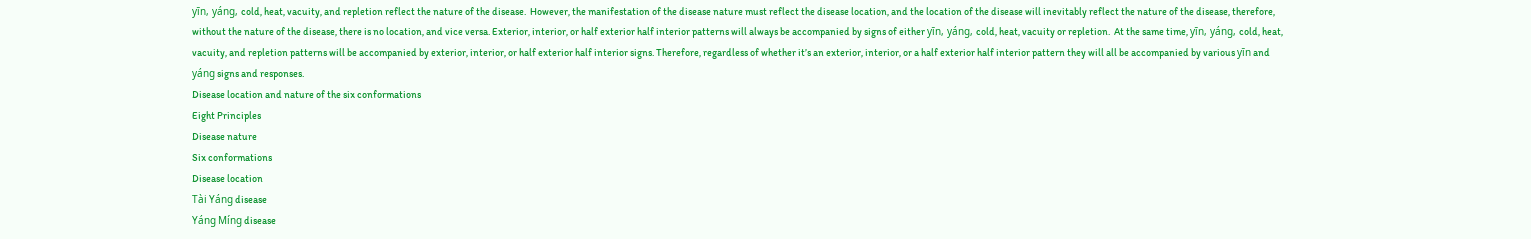yīn, yáng, cold, heat, vacuity, and repletion reflect the nature of the disease.  However, the manifestation of the disease nature must reflect the disease location, and the location of the disease will inevitably reflect the nature of the disease, therefore, without the nature of the disease, there is no location, and vice versa. Exterior, interior, or half exterior half interior patterns will always be accompanied by signs of either yīn, yáng, cold, heat, vacuity or repletion.  At the same time, yīn, yáng, cold, heat, vacuity, and repletion patterns will be accompanied by exterior, interior, or half exterior half interior signs. Therefore, regardless of whether it’s an exterior, interior, or a half exterior half interior pattern they will all be accompanied by various yīn and yáng signs and responses.
Disease location and nature of the six conformations
Eight Principles
Disease nature
Six conformations
Disease location
Tài Yáng disease
Yáng Míng disease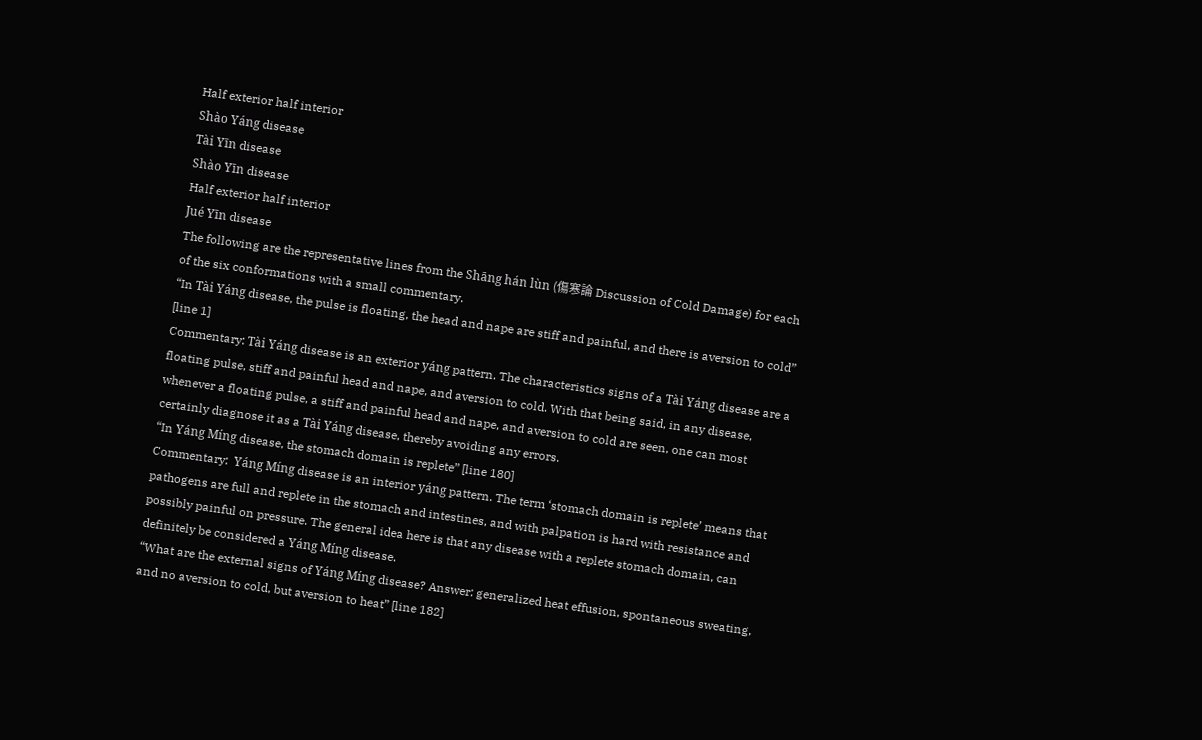Half exterior half interior
Shào Yáng disease
Tài Yīn disease
Shào Yīn disease
Half exterior half interior
Jué Yīn disease
The following are the representative lines from the Shāng hán lùn (傷寒論 Discussion of Cold Damage) for each of the six conformations with a small commentary.
“In Tài Yáng disease, the pulse is floating, the head and nape are stiff and painful, and there is aversion to cold” [line 1]
Commentary: Tài Yáng disease is an exterior yáng pattern. The characteristics signs of a Tài Yáng disease are a floating pulse, stiff and painful head and nape, and aversion to cold. With that being said, in any disease, whenever a floating pulse, a stiff and painful head and nape, and aversion to cold are seen, one can most certainly diagnose it as a Tài Yáng disease, thereby avoiding any errors.
“In Yáng Míng disease, the stomach domain is replete” [line 180]
Commentary:  Yáng Míng disease is an interior yáng pattern. The term ‘stomach domain is replete’ means that pathogens are full and replete in the stomach and intestines, and with palpation is hard with resistance and possibly painful on pressure. The general idea here is that any disease with a replete stomach domain, can definitely be considered a Yáng Míng disease.
“What are the external signs of Yáng Míng disease? Answer: generalized heat effusion, spontaneous sweating, and no aversion to cold, but aversion to heat” [line 182]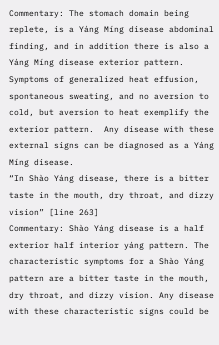Commentary: The stomach domain being replete, is a Yáng Míng disease abdominal finding, and in addition there is also a Yáng Míng disease exterior pattern. Symptoms of generalized heat effusion, spontaneous sweating, and no aversion to cold, but aversion to heat exemplify the exterior pattern.  Any disease with these external signs can be diagnosed as a Yáng Míng disease.
“In Shào Yáng disease, there is a bitter taste in the mouth, dry throat, and dizzy vision” [line 263]
Commentary: Shào Yáng disease is a half exterior half interior yáng pattern. The characteristic symptoms for a Shào Yáng pattern are a bitter taste in the mouth, dry throat, and dizzy vision. Any disease with these characteristic signs could be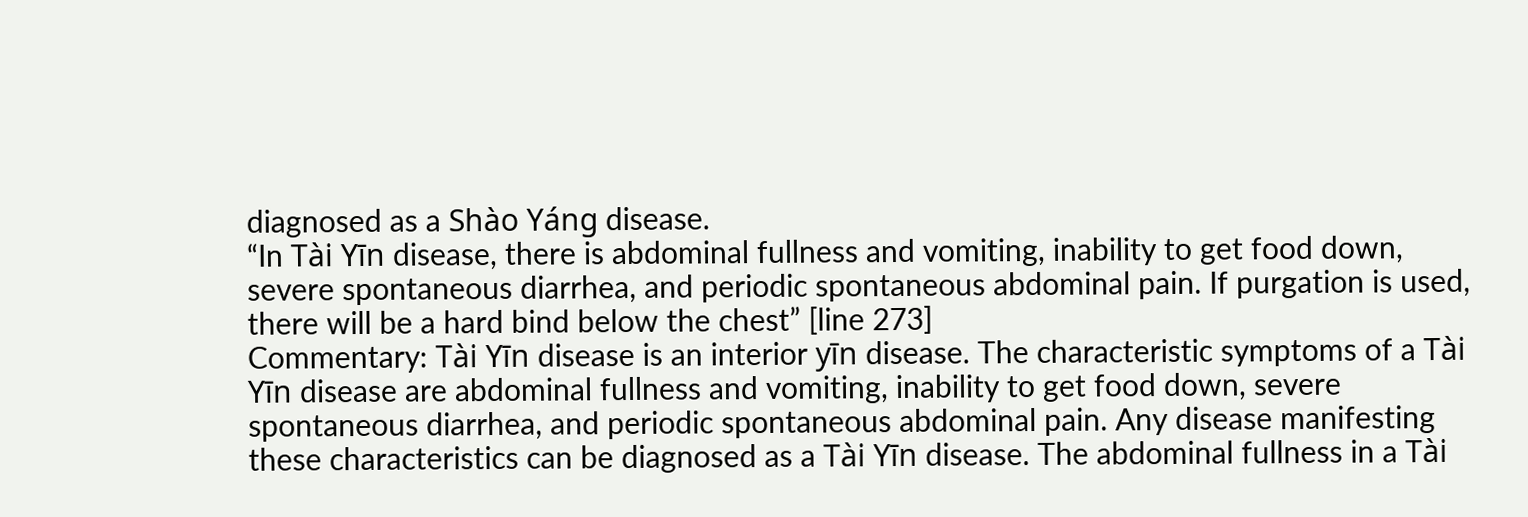diagnosed as a Shào Yáng disease.
“In Tài Yīn disease, there is abdominal fullness and vomiting, inability to get food down, severe spontaneous diarrhea, and periodic spontaneous abdominal pain. If purgation is used, there will be a hard bind below the chest” [line 273]
Commentary: Tài Yīn disease is an interior yīn disease. The characteristic symptoms of a Tài Yīn disease are abdominal fullness and vomiting, inability to get food down, severe spontaneous diarrhea, and periodic spontaneous abdominal pain. Any disease manifesting these characteristics can be diagnosed as a Tài Yīn disease. The abdominal fullness in a Tài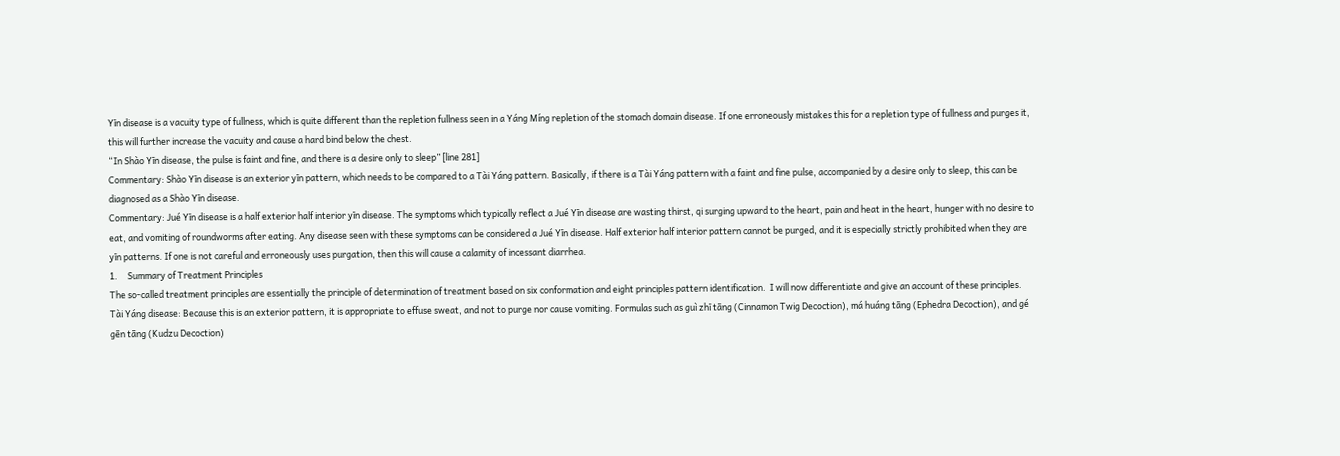Yīn disease is a vacuity type of fullness, which is quite different than the repletion fullness seen in a Yáng Míng repletion of the stomach domain disease. If one erroneously mistakes this for a repletion type of fullness and purges it, this will further increase the vacuity and cause a hard bind below the chest.
“In Shào Yīn disease, the pulse is faint and fine, and there is a desire only to sleep” [line 281]
Commentary: Shào Yīn disease is an exterior yīn pattern, which needs to be compared to a Tài Yáng pattern. Basically, if there is a Tài Yáng pattern with a faint and fine pulse, accompanied by a desire only to sleep, this can be diagnosed as a Shào Yīn disease.
Commentary: Jué Yīn disease is a half exterior half interior yīn disease. The symptoms which typically reflect a Jué Yīn disease are wasting thirst, qi surging upward to the heart, pain and heat in the heart, hunger with no desire to eat, and vomiting of roundworms after eating. Any disease seen with these symptoms can be considered a Jué Yīn disease. Half exterior half interior pattern cannot be purged, and it is especially strictly prohibited when they are yīn patterns. If one is not careful and erroneously uses purgation, then this will cause a calamity of incessant diarrhea.
1.     Summary of Treatment Principles
The so-called treatment principles are essentially the principle of determination of treatment based on six conformation and eight principles pattern identification.  I will now differentiate and give an account of these principles.
Tài Yáng disease: Because this is an exterior pattern, it is appropriate to effuse sweat, and not to purge nor cause vomiting. Formulas such as guì zhī tāng (Cinnamon Twig Decoction), má huáng tāng (Ephedra Decoction), and gé gēn tāng (Kudzu Decoction)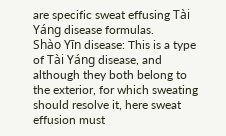are specific sweat effusing Tài Yáng disease formulas.
Shào Yīn disease: This is a type of Tài Yáng disease, and although they both belong to the exterior, for which sweating should resolve it, here sweat effusion must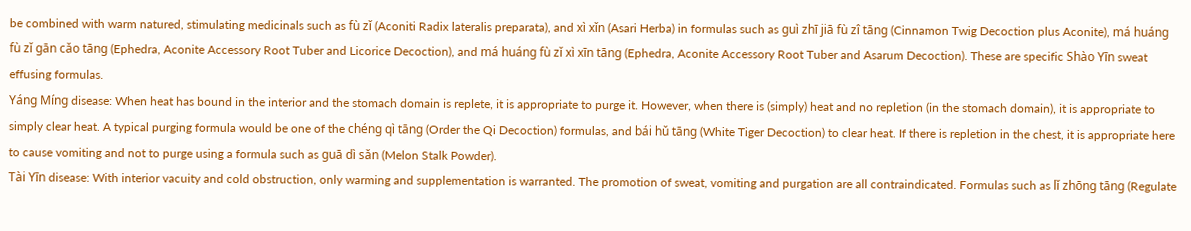be combined with warm natured, stimulating medicinals such as fù zǐ (Aconiti Radix lateralis preparata), and xì xǐn (Asari Herba) in formulas such as guì zhī jiā fù zî tāng (Cinnamon Twig Decoction plus Aconite), má huáng fù zǐ gān cǎo tāng (Ephedra, Aconite Accessory Root Tuber and Licorice Decoction), and má huáng fù zǐ xì xīn tāng (Ephedra, Aconite Accessory Root Tuber and Asarum Decoction). These are specific Shào Yīn sweat effusing formulas.
Yáng Míng disease: When heat has bound in the interior and the stomach domain is replete, it is appropriate to purge it. However, when there is (simply) heat and no repletion (in the stomach domain), it is appropriate to simply clear heat. A typical purging formula would be one of the chéng qì tāng (Order the Qi Decoction) formulas, and bái hǔ tāng (White Tiger Decoction) to clear heat. If there is repletion in the chest, it is appropriate here to cause vomiting and not to purge using a formula such as guā dì sǎn (Melon Stalk Powder).
Tài Yīn disease: With interior vacuity and cold obstruction, only warming and supplementation is warranted. The promotion of sweat, vomiting and purgation are all contraindicated. Formulas such as lǐ zhōng tāng (Regulate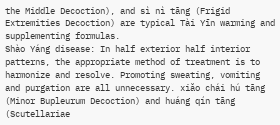the Middle Decoction), and sì nì tāng (Frigid Extremities Decoction) are typical Tài Yīn warming and supplementing formulas.
Shào Yáng disease: In half exterior half interior patterns, the appropriate method of treatment is to harmonize and resolve. Promoting sweating, vomiting and purgation are all unnecessary. xiǎo chái hú tāng (Minor Bupleurum Decoction) and huáng qín tāng (Scutellariae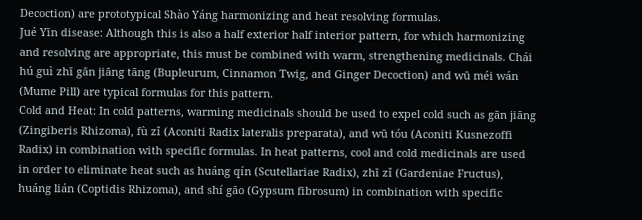Decoction) are prototypical Shào Yáng harmonizing and heat resolving formulas.
Jué Yīn disease: Although this is also a half exterior half interior pattern, for which harmonizing and resolving are appropriate, this must be combined with warm, strengthening medicinals. Chái hú guì zhī gān jiāng tāng (Bupleurum, Cinnamon Twig, and Ginger Decoction) and wū méi wán (Mume Pill) are typical formulas for this pattern.
Cold and Heat: In cold patterns, warming medicinals should be used to expel cold such as gān jiāng (Zingiberis Rhizoma), fù zǐ (Aconiti Radix lateralis preparata), and wū tóu (Aconiti Kusnezoffi Radix) in combination with specific formulas. In heat patterns, cool and cold medicinals are used in order to eliminate heat such as huáng qín (Scutellariae Radix), zhī zǐ (Gardeniae Fructus), huáng lián (Coptidis Rhizoma), and shí gāo (Gypsum fibrosum) in combination with specific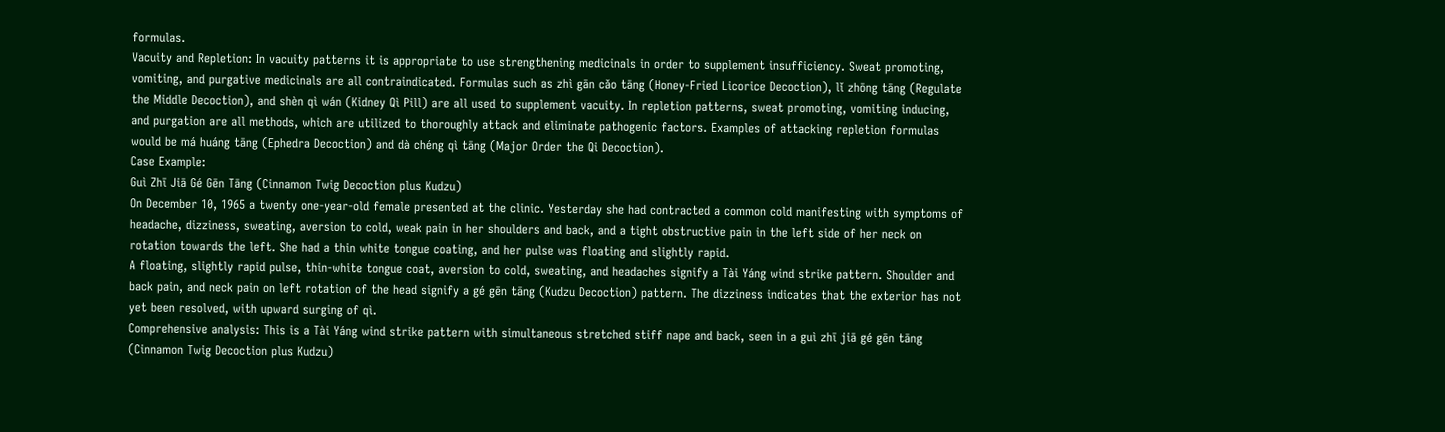formulas.
Vacuity and Repletion: In vacuity patterns it is appropriate to use strengthening medicinals in order to supplement insufficiency. Sweat promoting, vomiting, and purgative medicinals are all contraindicated. Formulas such as zhì gān cǎo tāng (Honey-Fried Licorice Decoction), lǐ zhōng tāng (Regulate the Middle Decoction), and shèn qì wán (Kidney Qì Pill) are all used to supplement vacuity. In repletion patterns, sweat promoting, vomiting inducing, and purgation are all methods, which are utilized to thoroughly attack and eliminate pathogenic factors. Examples of attacking repletion formulas would be má huáng tāng (Ephedra Decoction) and dà chéng qì tāng (Major Order the Qi Decoction).
Case Example:
Guì Zhī Jiā Gé Gēn Tāng (Cinnamon Twig Decoction plus Kudzu)
On December 10, 1965 a twenty one-year-old female presented at the clinic. Yesterday she had contracted a common cold manifesting with symptoms of headache, dizziness, sweating, aversion to cold, weak pain in her shoulders and back, and a tight obstructive pain in the left side of her neck on rotation towards the left. She had a thin white tongue coating, and her pulse was floating and slightly rapid.
A floating, slightly rapid pulse, thin-white tongue coat, aversion to cold, sweating, and headaches signify a Tài Yáng wind strike pattern. Shoulder and back pain, and neck pain on left rotation of the head signify a gé gēn tāng (Kudzu Decoction) pattern. The dizziness indicates that the exterior has not yet been resolved, with upward surging of qì.
Comprehensive analysis: This is a Tài Yáng wind strike pattern with simultaneous stretched stiff nape and back, seen in a guì zhī jiā gé gēn tāng (Cinnamon Twig Decoction plus Kudzu)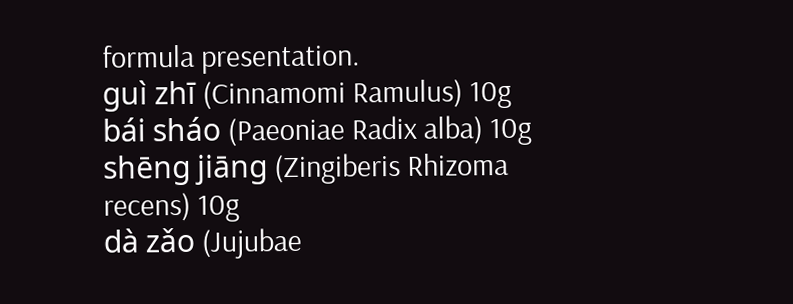formula presentation.
guì zhī (Cinnamomi Ramulus) 10g
bái sháo (Paeoniae Radix alba) 10g
shēng jiāng (Zingiberis Rhizoma recens) 10g
dà zǎo (Jujubae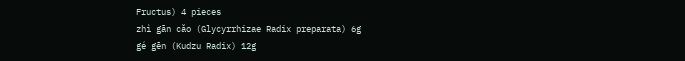Fructus) 4 pieces
zhì gān cǎo (Glycyrrhizae Radix preparata) 6g
gé gēn (Kudzu Radix) 12g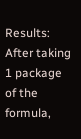Results:  After taking 1 package of the formula,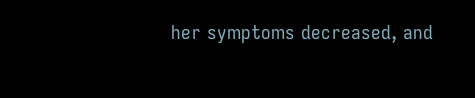her symptoms decreased, and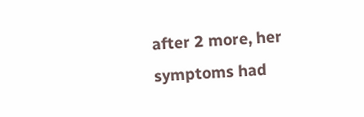after 2 more, her symptoms had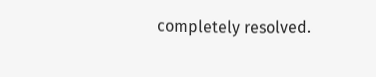completely resolved.